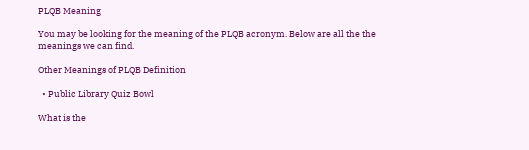PLQB Meaning

You may be looking for the meaning of the PLQB acronym. Below are all the the meanings we can find.

Other Meanings of PLQB Definition

  • Public Library Quiz Bowl

What is the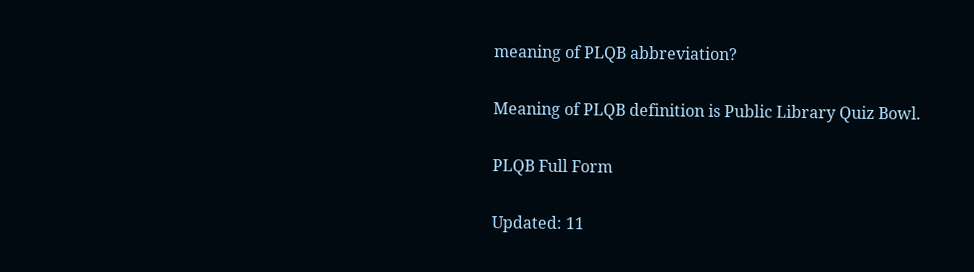meaning of PLQB abbreviation?

Meaning of PLQB definition is Public Library Quiz Bowl.

PLQB Full Form

Updated: 11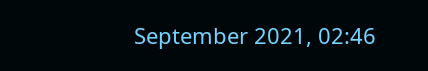September 2021, 02:46